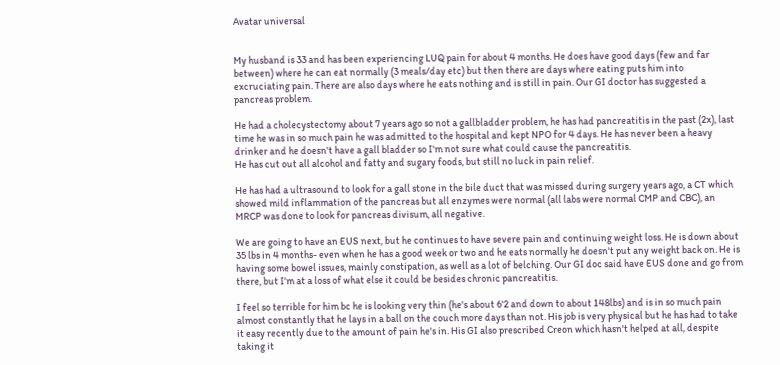Avatar universal


My husband is 33 and has been experiencing LUQ pain for about 4 months. He does have good days (few and far between) where he can eat normally (3 meals/day etc) but then there are days where eating puts him into excruciating pain. There are also days where he eats nothing and is still in pain. Our GI doctor has suggested a pancreas problem.

He had a cholecystectomy about 7 years ago so not a gallbladder problem, he has had pancreatitis in the past (2x), last time he was in so much pain he was admitted to the hospital and kept NPO for 4 days. He has never been a heavy drinker and he doesn't have a gall bladder so I'm not sure what could cause the pancreatitis.
He has cut out all alcohol and fatty and sugary foods, but still no luck in pain relief.

He has had a ultrasound to look for a gall stone in the bile duct that was missed during surgery years ago, a CT which showed mild inflammation of the pancreas but all enzymes were normal (all labs were normal CMP and CBC), an MRCP was done to look for pancreas divisum, all negative.

We are going to have an EUS next, but he continues to have severe pain and continuing weight loss. He is down about 35 lbs in 4 months- even when he has a good week or two and he eats normally he doesn't put any weight back on. He is having some bowel issues, mainly constipation, as well as a lot of belching. Our GI doc said have EUS done and go from there, but I'm at a loss of what else it could be besides chronic pancreatitis.

I feel so terrible for him bc he is looking very thin (he's about 6'2 and down to about 148lbs) and is in so much pain almost constantly that he lays in a ball on the couch more days than not. His job is very physical but he has had to take it easy recently due to the amount of pain he's in. His GI also prescribed Creon which hasn't helped at all, despite taking it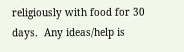religiously with food for 30 days.  Any ideas/help is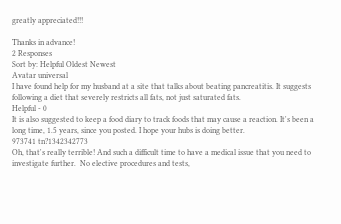greatly appreciated!!!

Thanks in advance!
2 Responses
Sort by: Helpful Oldest Newest
Avatar universal
I have found help for my husband at a site that talks about beating pancreatitis. It suggests following a diet that severely restricts all fats, not just saturated fats.
Helpful - 0
It is also suggested to keep a food diary to track foods that may cause a reaction. It's been a long time, 1.5 years, since you posted. I hope your hubs is doing better.
973741 tn?1342342773
Oh, that's really terrible! And such a difficult time to have a medical issue that you need to investigate further.  No elective procedures and tests,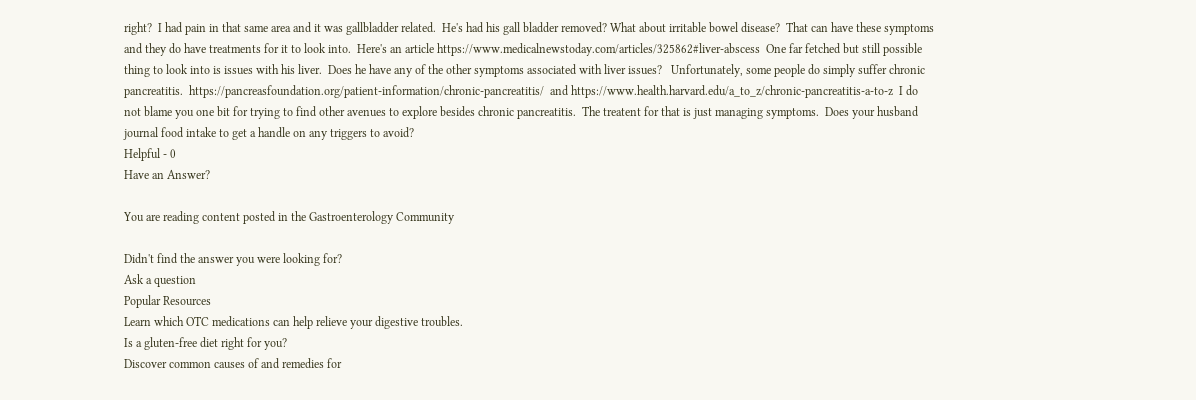right?  I had pain in that same area and it was gallbladder related.  He's had his gall bladder removed? What about irritable bowel disease?  That can have these symptoms and they do have treatments for it to look into.  Here's an article https://www.medicalnewstoday.com/articles/325862#liver-abscess  One far fetched but still possible thing to look into is issues with his liver.  Does he have any of the other symptoms associated with liver issues?   Unfortunately, some people do simply suffer chronic pancreatitis.  https://pancreasfoundation.org/patient-information/chronic-pancreatitis/  and https://www.health.harvard.edu/a_to_z/chronic-pancreatitis-a-to-z  I do not blame you one bit for trying to find other avenues to explore besides chronic pancreatitis.  The treatent for that is just managing symptoms.  Does your husband journal food intake to get a handle on any triggers to avoid?
Helpful - 0
Have an Answer?

You are reading content posted in the Gastroenterology Community

Didn't find the answer you were looking for?
Ask a question
Popular Resources
Learn which OTC medications can help relieve your digestive troubles.
Is a gluten-free diet right for you?
Discover common causes of and remedies for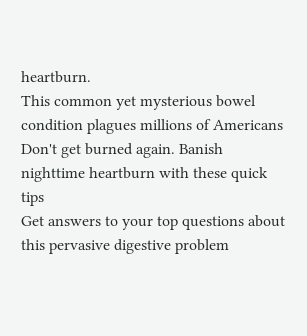heartburn.
This common yet mysterious bowel condition plagues millions of Americans
Don't get burned again. Banish nighttime heartburn with these quick tips
Get answers to your top questions about this pervasive digestive problem